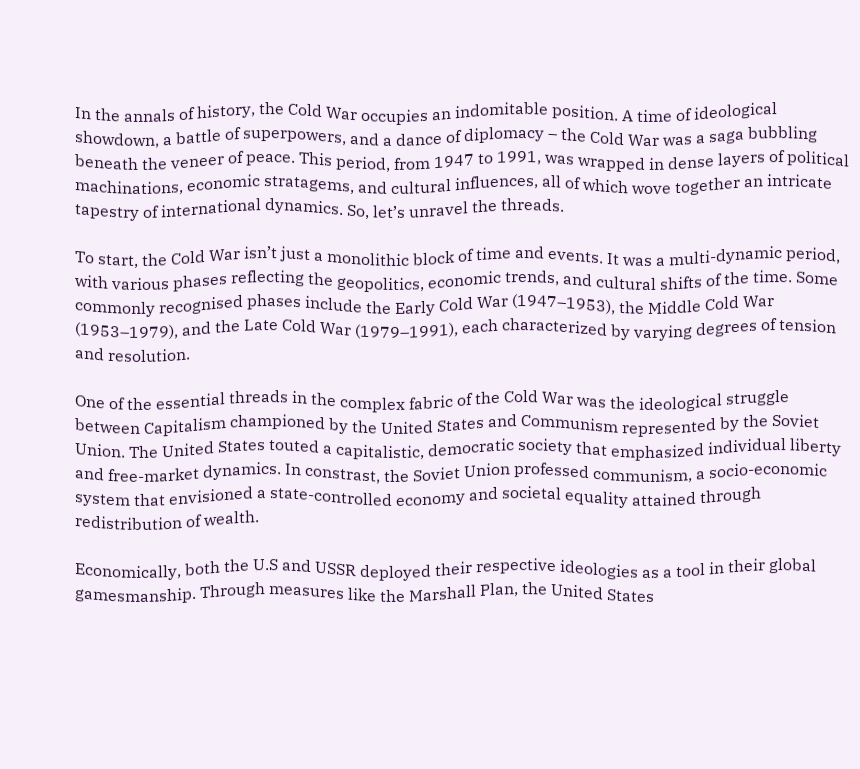In the annals of history, the Cold War occupies an indomitable position. A time of ideological showdown, a battle of superpowers, and a dance of diplomacy – the Cold War was a saga bubbling beneath the veneer of peace. This period, from 1947 to 1991, was wrapped in dense layers of political machinations, economic stratagems, and cultural influences, all of which wove together an intricate tapestry of international dynamics. So, let’s unravel the threads.

To start, the Cold War isn’t just a monolithic block of time and events. It was a multi-dynamic period, with various phases reflecting the geopolitics, economic trends, and cultural shifts of the time. Some commonly recognised phases include the Early Cold War (1947–1953), the Middle Cold War (1953–1979), and the Late Cold War (1979–1991), each characterized by varying degrees of tension and resolution.

One of the essential threads in the complex fabric of the Cold War was the ideological struggle between Capitalism championed by the United States and Communism represented by the Soviet Union. The United States touted a capitalistic, democratic society that emphasized individual liberty and free-market dynamics. In constrast, the Soviet Union professed communism, a socio-economic system that envisioned a state-controlled economy and societal equality attained through redistribution of wealth.

Economically, both the U.S and USSR deployed their respective ideologies as a tool in their global gamesmanship. Through measures like the Marshall Plan, the United States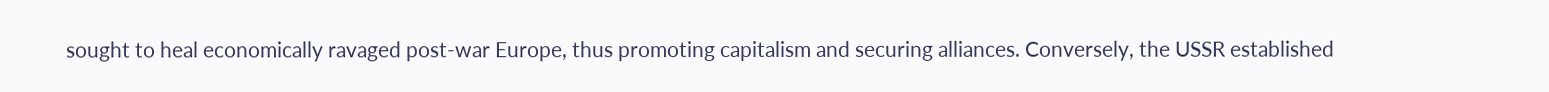sought to heal economically ravaged post-war Europe, thus promoting capitalism and securing alliances. Conversely, the USSR established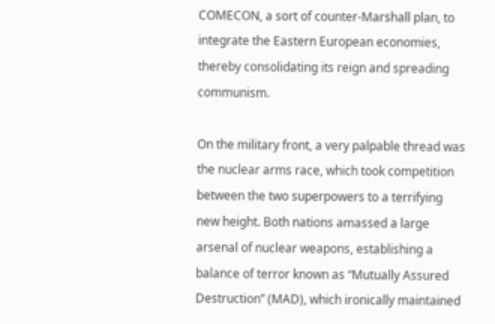COMECON, a sort of counter-Marshall plan, to integrate the Eastern European economies, thereby consolidating its reign and spreading communism.

On the military front, a very palpable thread was the nuclear arms race, which took competition between the two superpowers to a terrifying new height. Both nations amassed a large arsenal of nuclear weapons, establishing a balance of terror known as “Mutually Assured Destruction” (MAD), which ironically maintained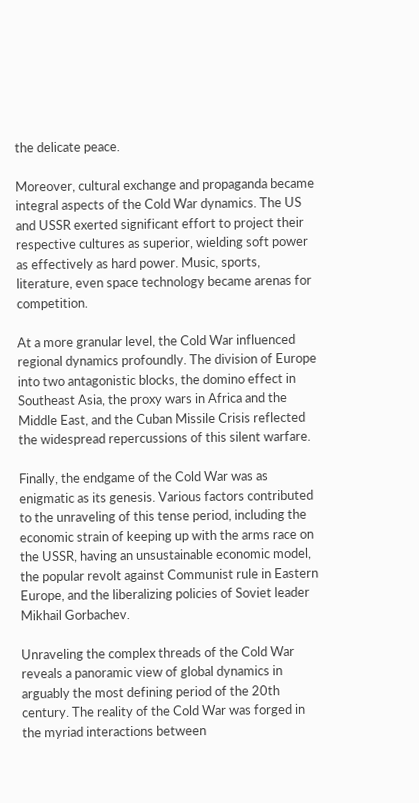the delicate peace.

Moreover, cultural exchange and propaganda became integral aspects of the Cold War dynamics. The US and USSR exerted significant effort to project their respective cultures as superior, wielding soft power as effectively as hard power. Music, sports, literature, even space technology became arenas for competition.

At a more granular level, the Cold War influenced regional dynamics profoundly. The division of Europe into two antagonistic blocks, the domino effect in Southeast Asia, the proxy wars in Africa and the Middle East, and the Cuban Missile Crisis reflected the widespread repercussions of this silent warfare.

Finally, the endgame of the Cold War was as enigmatic as its genesis. Various factors contributed to the unraveling of this tense period, including the economic strain of keeping up with the arms race on the USSR, having an unsustainable economic model, the popular revolt against Communist rule in Eastern Europe, and the liberalizing policies of Soviet leader Mikhail Gorbachev.

Unraveling the complex threads of the Cold War reveals a panoramic view of global dynamics in arguably the most defining period of the 20th century. The reality of the Cold War was forged in the myriad interactions between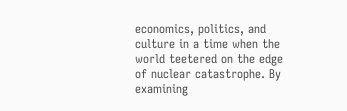economics, politics, and culture in a time when the world teetered on the edge of nuclear catastrophe. By examining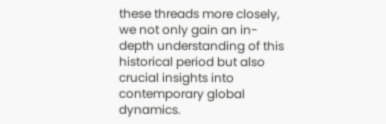these threads more closely, we not only gain an in-depth understanding of this historical period but also crucial insights into contemporary global dynamics.